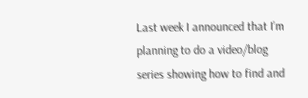Last week I announced that I’m planning to do a video/blog series showing how to find and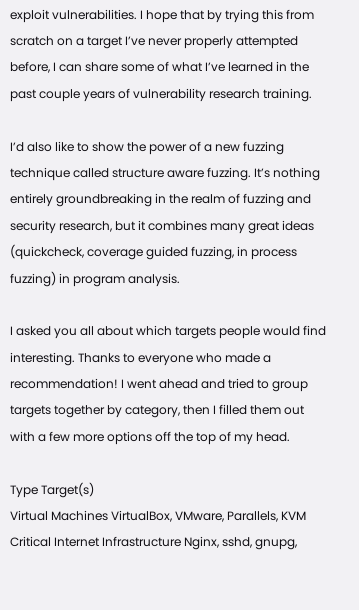exploit vulnerabilities. I hope that by trying this from scratch on a target I’ve never properly attempted before, I can share some of what I’ve learned in the past couple years of vulnerability research training.

I’d also like to show the power of a new fuzzing technique called structure aware fuzzing. It’s nothing entirely groundbreaking in the realm of fuzzing and security research, but it combines many great ideas (quickcheck, coverage guided fuzzing, in process fuzzing) in program analysis.

I asked you all about which targets people would find interesting. Thanks to everyone who made a recommendation! I went ahead and tried to group targets together by category, then I filled them out with a few more options off the top of my head.

Type Target(s)
Virtual Machines VirtualBox, VMware, Parallels, KVM
Critical Internet Infrastructure Nginx, sshd, gnupg,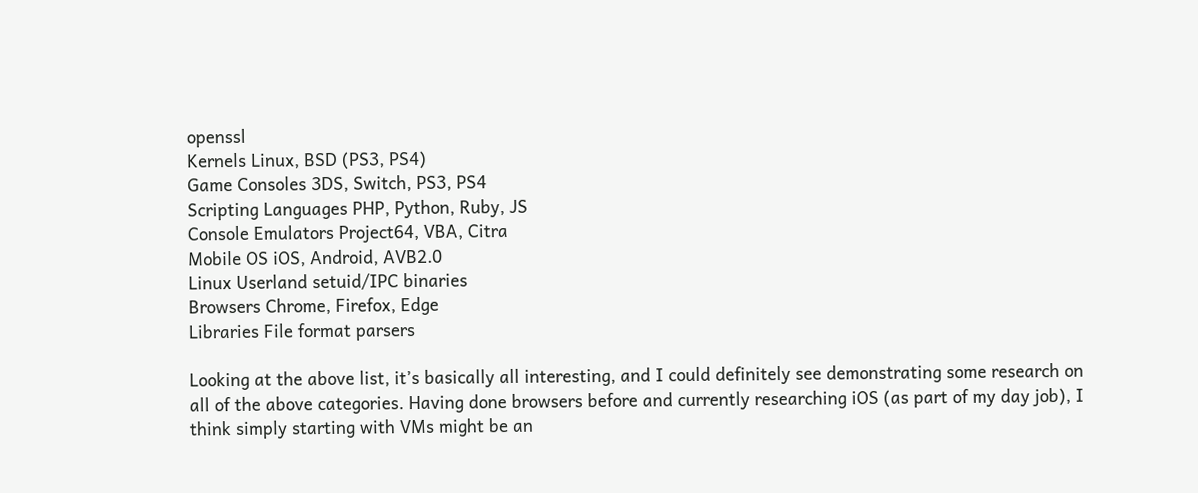openssl
Kernels Linux, BSD (PS3, PS4)
Game Consoles 3DS, Switch, PS3, PS4
Scripting Languages PHP, Python, Ruby, JS
Console Emulators Project64, VBA, Citra
Mobile OS iOS, Android, AVB2.0
Linux Userland setuid/IPC binaries
Browsers Chrome, Firefox, Edge
Libraries File format parsers

Looking at the above list, it’s basically all interesting, and I could definitely see demonstrating some research on all of the above categories. Having done browsers before and currently researching iOS (as part of my day job), I think simply starting with VMs might be an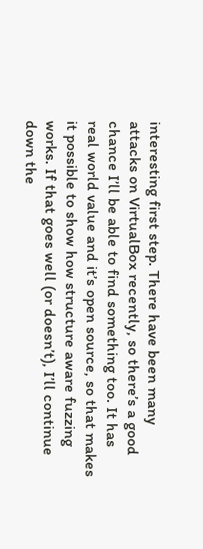interesting first step. There have been many attacks on VirtualBox recently, so there’s a good chance I’ll be able to find something too. It has real world value and it’s open source, so that makes it possible to show how structure aware fuzzing works. If that goes well (or doesn’t), I’ll continue down the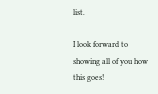list.

I look forward to showing all of you how this goes!